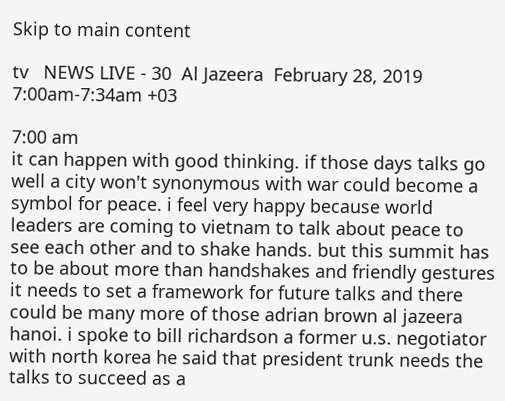Skip to main content

tv   NEWS LIVE - 30  Al Jazeera  February 28, 2019 7:00am-7:34am +03

7:00 am
it can happen with good thinking. if those days talks go well a city won't synonymous with war could become a symbol for peace. i feel very happy because world leaders are coming to vietnam to talk about peace to see each other and to shake hands. but this summit has to be about more than handshakes and friendly gestures it needs to set a framework for future talks and there could be many more of those adrian brown al jazeera hanoi. i spoke to bill richardson a former u.s. negotiator with north korea he said that president trunk needs the talks to succeed as a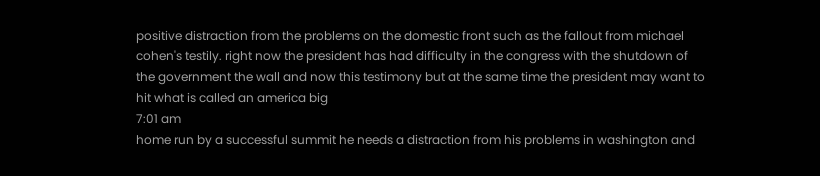positive distraction from the problems on the domestic front such as the fallout from michael cohen's testily. right now the president has had difficulty in the congress with the shutdown of the government the wall and now this testimony but at the same time the president may want to hit what is called an america big
7:01 am
home run by a successful summit he needs a distraction from his problems in washington and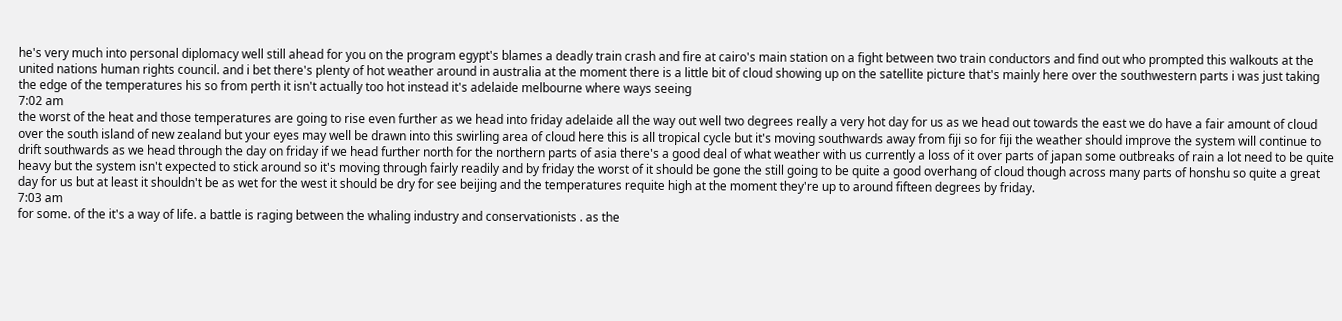he's very much into personal diplomacy well still ahead for you on the program egypt's blames a deadly train crash and fire at cairo's main station on a fight between two train conductors and find out who prompted this walkouts at the united nations human rights council. and i bet there's plenty of hot weather around in australia at the moment there is a little bit of cloud showing up on the satellite picture that's mainly here over the southwestern parts i was just taking the edge of the temperatures his so from perth it isn't actually too hot instead it's adelaide melbourne where ways seeing
7:02 am
the worst of the heat and those temperatures are going to rise even further as we head into friday adelaide all the way out well two degrees really a very hot day for us as we head out towards the east we do have a fair amount of cloud over the south island of new zealand but your eyes may well be drawn into this swirling area of cloud here this is all tropical cycle but it's moving southwards away from fiji so for fiji the weather should improve the system will continue to drift southwards as we head through the day on friday if we head further north for the northern parts of asia there's a good deal of what weather with us currently a loss of it over parts of japan some outbreaks of rain a lot need to be quite heavy but the system isn't expected to stick around so it's moving through fairly readily and by friday the worst of it should be gone the still going to be quite a good overhang of cloud though across many parts of honshu so quite a great day for us but at least it shouldn't be as wet for the west it should be dry for see beijing and the temperatures requite high at the moment they're up to around fifteen degrees by friday.
7:03 am
for some. of the it's a way of life. a battle is raging between the whaling industry and conservationists . as the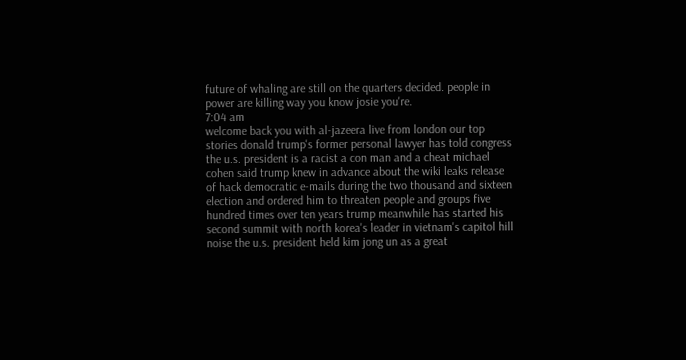future of whaling are still on the quarters decided. people in power are killing way you know josie you're.
7:04 am
welcome back you with al-jazeera live from london our top stories donald trump's former personal lawyer has told congress the u.s. president is a racist a con man and a cheat michael cohen said trump knew in advance about the wiki leaks release of hack democratic e-mails during the two thousand and sixteen election and ordered him to threaten people and groups five hundred times over ten years trump meanwhile has started his second summit with north korea's leader in vietnam's capitol hill noise the u.s. president held kim jong un as a great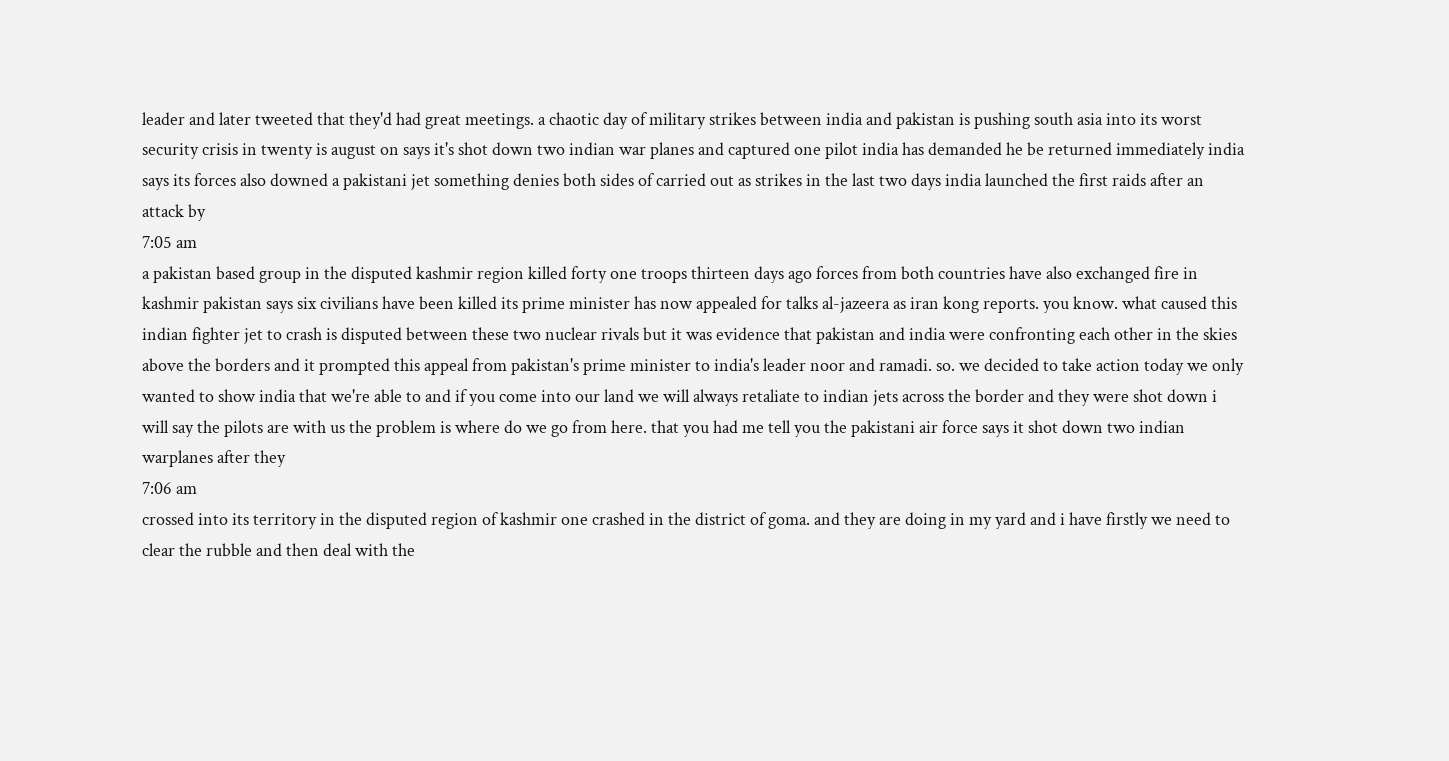leader and later tweeted that they'd had great meetings. a chaotic day of military strikes between india and pakistan is pushing south asia into its worst security crisis in twenty is august on says it's shot down two indian war planes and captured one pilot india has demanded he be returned immediately india says its forces also downed a pakistani jet something denies both sides of carried out as strikes in the last two days india launched the first raids after an attack by
7:05 am
a pakistan based group in the disputed kashmir region killed forty one troops thirteen days ago forces from both countries have also exchanged fire in kashmir pakistan says six civilians have been killed its prime minister has now appealed for talks al-jazeera as iran kong reports. you know. what caused this indian fighter jet to crash is disputed between these two nuclear rivals but it was evidence that pakistan and india were confronting each other in the skies above the borders and it prompted this appeal from pakistan's prime minister to india's leader noor and ramadi. so. we decided to take action today we only wanted to show india that we're able to and if you come into our land we will always retaliate to indian jets across the border and they were shot down i will say the pilots are with us the problem is where do we go from here. that you had me tell you the pakistani air force says it shot down two indian warplanes after they
7:06 am
crossed into its territory in the disputed region of kashmir one crashed in the district of goma. and they are doing in my yard and i have firstly we need to clear the rubble and then deal with the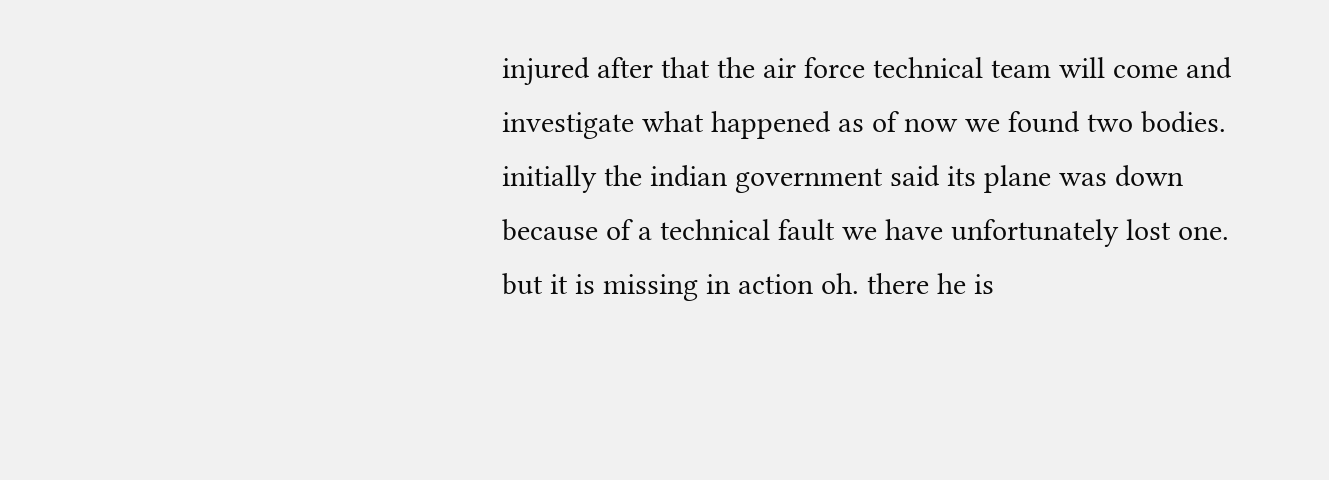injured after that the air force technical team will come and investigate what happened as of now we found two bodies. initially the indian government said its plane was down because of a technical fault we have unfortunately lost one. but it is missing in action oh. there he is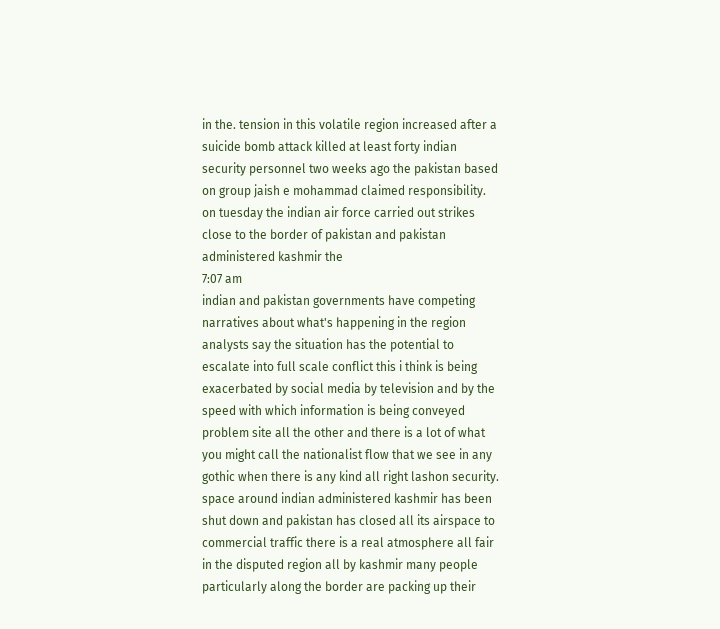in the. tension in this volatile region increased after a suicide bomb attack killed at least forty indian security personnel two weeks ago the pakistan based on group jaish e mohammad claimed responsibility. on tuesday the indian air force carried out strikes close to the border of pakistan and pakistan administered kashmir the
7:07 am
indian and pakistan governments have competing narratives about what's happening in the region analysts say the situation has the potential to escalate into full scale conflict this i think is being exacerbated by social media by television and by the speed with which information is being conveyed problem site all the other and there is a lot of what you might call the nationalist flow that we see in any gothic when there is any kind all right lashon security. space around indian administered kashmir has been shut down and pakistan has closed all its airspace to commercial traffic there is a real atmosphere all fair in the disputed region all by kashmir many people particularly along the border are packing up their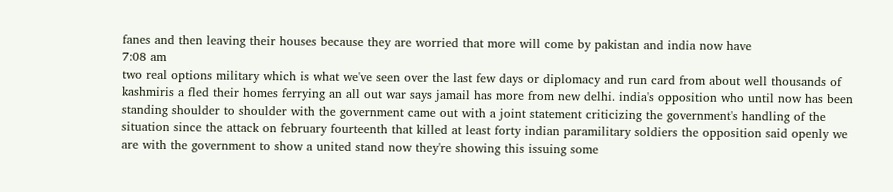fanes and then leaving their houses because they are worried that more will come by pakistan and india now have
7:08 am
two real options military which is what we've seen over the last few days or diplomacy and run card from about well thousands of kashmiris a fled their homes ferrying an all out war says jamail has more from new delhi. india's opposition who until now has been standing shoulder to shoulder with the government came out with a joint statement criticizing the government's handling of the situation since the attack on february fourteenth that killed at least forty indian paramilitary soldiers the opposition said openly we are with the government to show a united stand now they're showing this issuing some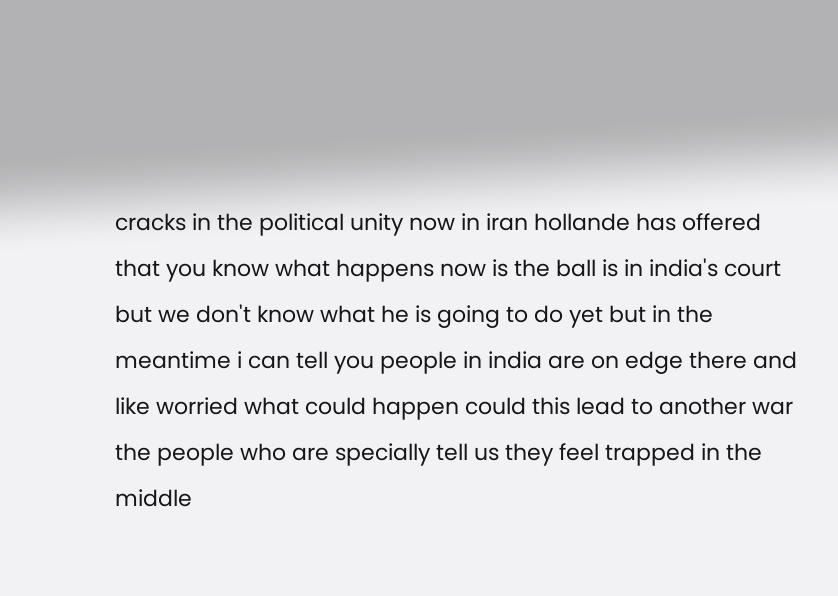cracks in the political unity now in iran hollande has offered that you know what happens now is the ball is in india's court but we don't know what he is going to do yet but in the meantime i can tell you people in india are on edge there and like worried what could happen could this lead to another war the people who are specially tell us they feel trapped in the middle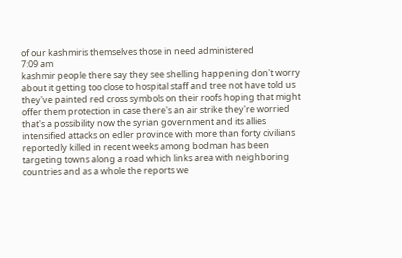of our kashmiris themselves those in need administered
7:09 am
kashmir people there say they see shelling happening don't worry about it getting too close to hospital staff and tree not have told us they've painted red cross symbols on their roofs hoping that might offer them protection in case there's an air strike they're worried that's a possibility now the syrian government and its allies intensified attacks on edler province with more than forty civilians reportedly killed in recent weeks among bodman has been targeting towns along a road which links area with neighboring countries and as a whole the reports we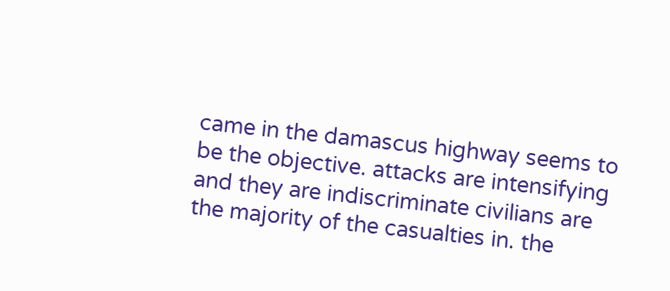came in the damascus highway seems to be the objective. attacks are intensifying and they are indiscriminate civilians are the majority of the casualties in. the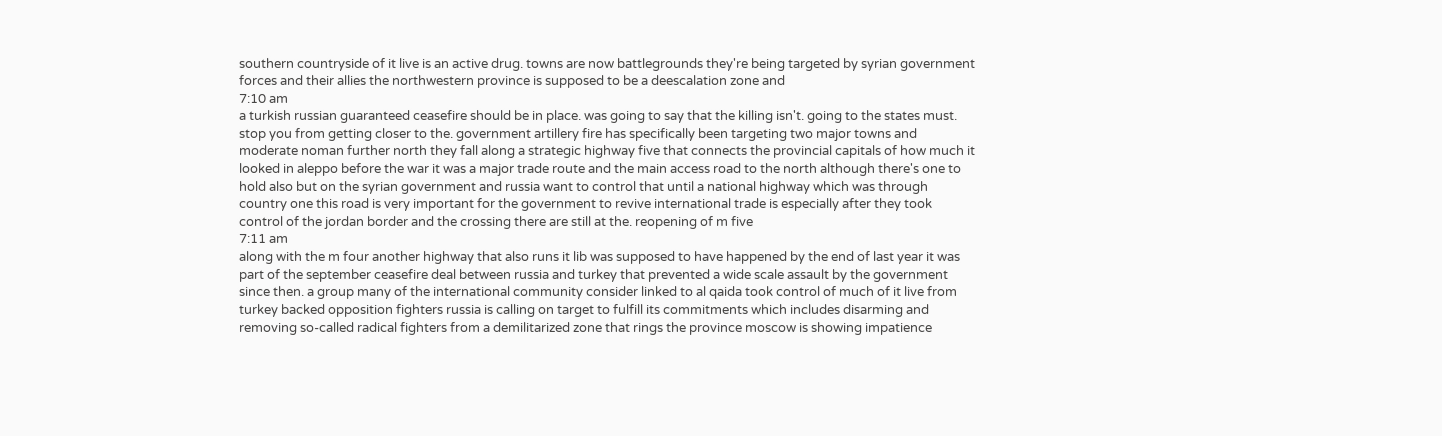southern countryside of it live is an active drug. towns are now battlegrounds they're being targeted by syrian government forces and their allies the northwestern province is supposed to be a deescalation zone and
7:10 am
a turkish russian guaranteed ceasefire should be in place. was going to say that the killing isn't. going to the states must. stop you from getting closer to the. government artillery fire has specifically been targeting two major towns and moderate noman further north they fall along a strategic highway five that connects the provincial capitals of how much it looked in aleppo before the war it was a major trade route and the main access road to the north although there's one to hold also but on the syrian government and russia want to control that until a national highway which was through country one this road is very important for the government to revive international trade is especially after they took control of the jordan border and the crossing there are still at the. reopening of m five
7:11 am
along with the m four another highway that also runs it lib was supposed to have happened by the end of last year it was part of the september ceasefire deal between russia and turkey that prevented a wide scale assault by the government since then. a group many of the international community consider linked to al qaida took control of much of it live from turkey backed opposition fighters russia is calling on target to fulfill its commitments which includes disarming and removing so-called radical fighters from a demilitarized zone that rings the province moscow is showing impatience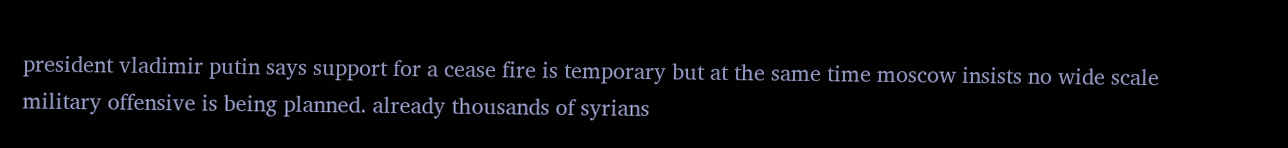president vladimir putin says support for a cease fire is temporary but at the same time moscow insists no wide scale military offensive is being planned. already thousands of syrians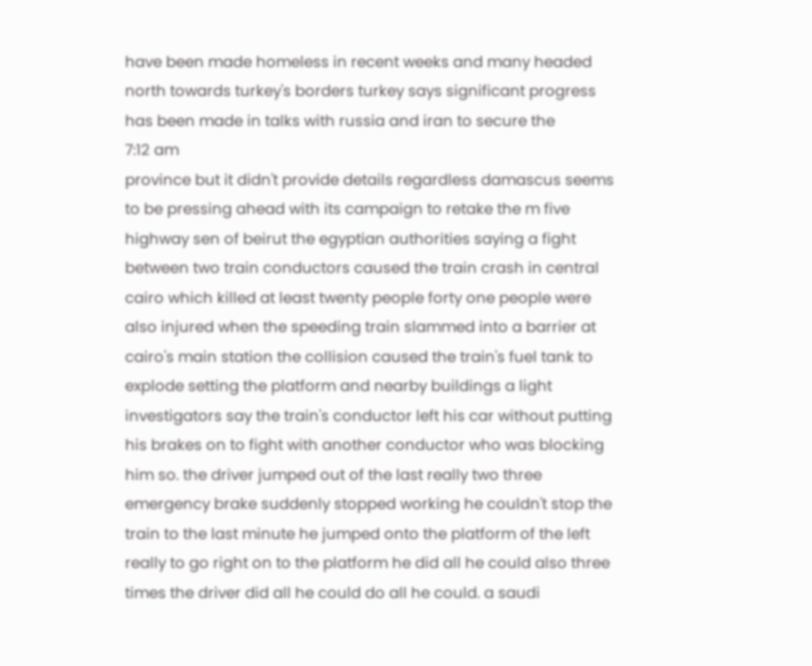have been made homeless in recent weeks and many headed north towards turkey's borders turkey says significant progress has been made in talks with russia and iran to secure the
7:12 am
province but it didn't provide details regardless damascus seems to be pressing ahead with its campaign to retake the m five highway sen of beirut the egyptian authorities saying a fight between two train conductors caused the train crash in central cairo which killed at least twenty people forty one people were also injured when the speeding train slammed into a barrier at cairo's main station the collision caused the train's fuel tank to explode setting the platform and nearby buildings a light investigators say the train's conductor left his car without putting his brakes on to fight with another conductor who was blocking him so. the driver jumped out of the last really two three emergency brake suddenly stopped working he couldn't stop the train to the last minute he jumped onto the platform of the left really to go right on to the platform he did all he could also three times the driver did all he could do all he could. a saudi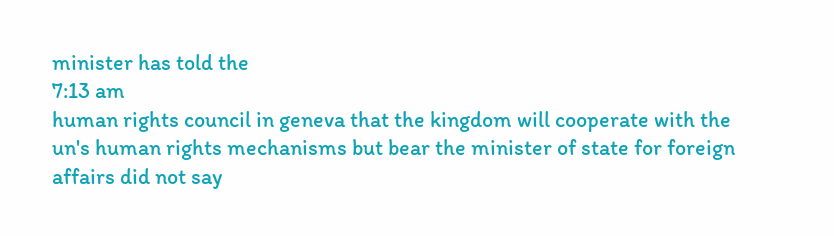minister has told the
7:13 am
human rights council in geneva that the kingdom will cooperate with the un's human rights mechanisms but bear the minister of state for foreign affairs did not say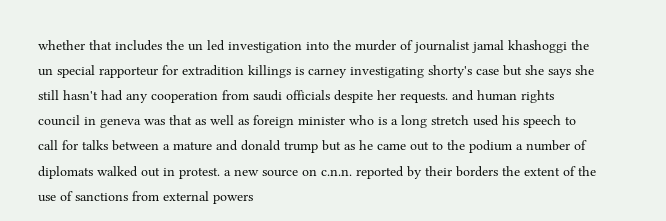whether that includes the un led investigation into the murder of journalist jamal khashoggi the un special rapporteur for extradition killings is carney investigating shorty's case but she says she still hasn't had any cooperation from saudi officials despite her requests. and human rights council in geneva was that as well as foreign minister who is a long stretch used his speech to call for talks between a mature and donald trump but as he came out to the podium a number of diplomats walked out in protest. a new source on c.n.n. reported by their borders the extent of the use of sanctions from external powers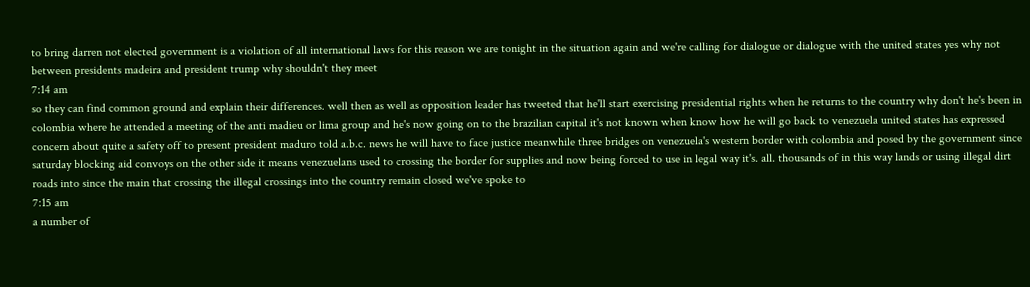to bring darren not elected government is a violation of all international laws for this reason we are tonight in the situation again and we're calling for dialogue or dialogue with the united states yes why not between presidents madeira and president trump why shouldn't they meet
7:14 am
so they can find common ground and explain their differences. well then as well as opposition leader has tweeted that he'll start exercising presidential rights when he returns to the country why don't he's been in colombia where he attended a meeting of the anti madieu or lima group and he's now going on to the brazilian capital it's not known when know how he will go back to venezuela united states has expressed concern about quite a safety off to present president maduro told a.b.c. news he will have to face justice meanwhile three bridges on venezuela's western border with colombia and posed by the government since saturday blocking aid convoys on the other side it means venezuelans used to crossing the border for supplies and now being forced to use in legal way it's. all. thousands of in this way lands or using illegal dirt roads into since the main that crossing the illegal crossings into the country remain closed we've spoke to
7:15 am
a number of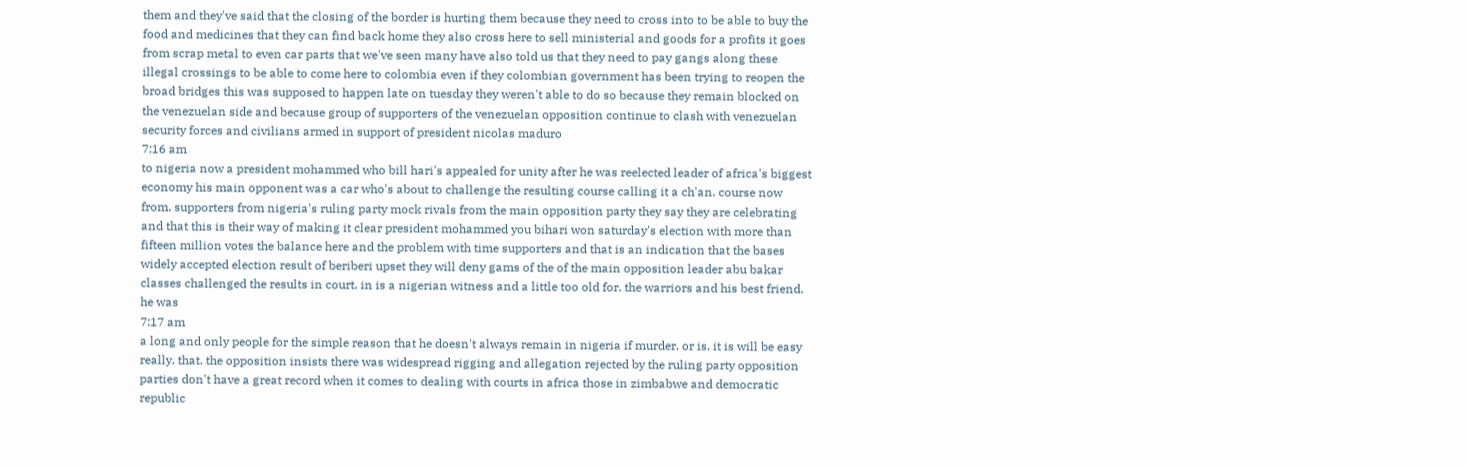them and they've said that the closing of the border is hurting them because they need to cross into to be able to buy the food and medicines that they can find back home they also cross here to sell ministerial and goods for a profits it goes from scrap metal to even car parts that we've seen many have also told us that they need to pay gangs along these illegal crossings to be able to come here to colombia even if they colombian government has been trying to reopen the broad bridges this was supposed to happen late on tuesday they weren't able to do so because they remain blocked on the venezuelan side and because group of supporters of the venezuelan opposition continue to clash with venezuelan security forces and civilians armed in support of president nicolas maduro
7:16 am
to nigeria now a president mohammed who bill hari's appealed for unity after he was reelected leader of africa's biggest economy his main opponent was a car who's about to challenge the resulting course calling it a ch'an. course now from. supporters from nigeria's ruling party mock rivals from the main opposition party they say they are celebrating and that this is their way of making it clear president mohammed you bihari won saturday's election with more than fifteen million votes the balance here and the problem with time supporters and that is an indication that the bases widely accepted election result of beriberi upset they will deny gams of the of the main opposition leader abu bakar classes challenged the results in court. in is a nigerian witness and a little too old for. the warriors and his best friend. he was
7:17 am
a long and only people for the simple reason that he doesn't always remain in nigeria if murder. or is. it is will be easy really. that. the opposition insists there was widespread rigging and allegation rejected by the ruling party opposition parties don't have a great record when it comes to dealing with courts in africa those in zimbabwe and democratic republic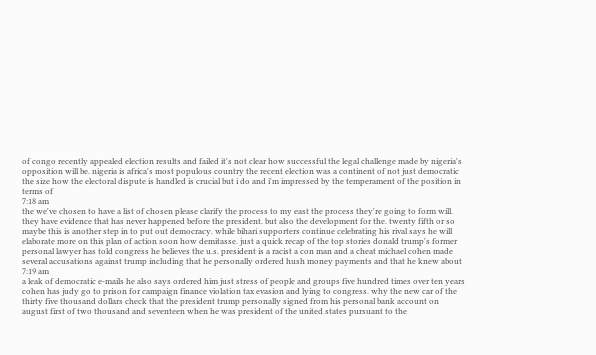of congo recently appealed election results and failed it's not clear how successful the legal challenge made by nigeria's opposition will be. nigeria is africa's most populous country the recent election was a continent of not just democratic the size how the electoral dispute is handled is crucial but i do and i'm impressed by the temperament of the position in terms of
7:18 am
the we've chosen to have a list of chosen please clarify the process to my east the process they're going to form will. they have evidence that has never happened before the president. but also the development for the. twenty fifth or so maybe this is another step in to put out democracy. while bihari supporters continue celebrating his rival says he will elaborate more on this plan of action soon how demitasse. just a quick recap of the top stories donald trump's former personal lawyer has told congress he believes the u.s. president is a racist a con man and a cheat michael cohen made several accusations against trump including that he personally ordered hush money payments and that he knew about
7:19 am
a leak of democratic e-mails he also says ordered him just stress of people and groups five hundred times over ten years cohen has judy go to prison for campaign finance violation tax evasion and lying to congress. why the new car of the thirty five thousand dollars check that the president trump personally signed from his personal bank account on august first of two thousand and seventeen when he was president of the united states pursuant to the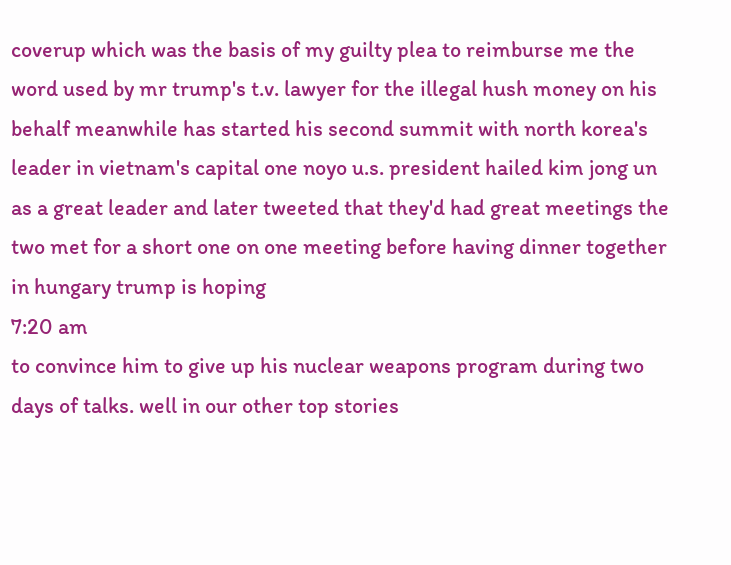coverup which was the basis of my guilty plea to reimburse me the word used by mr trump's t.v. lawyer for the illegal hush money on his behalf meanwhile has started his second summit with north korea's leader in vietnam's capital one noyo u.s. president hailed kim jong un as a great leader and later tweeted that they'd had great meetings the two met for a short one on one meeting before having dinner together in hungary trump is hoping
7:20 am
to convince him to give up his nuclear weapons program during two days of talks. well in our other top stories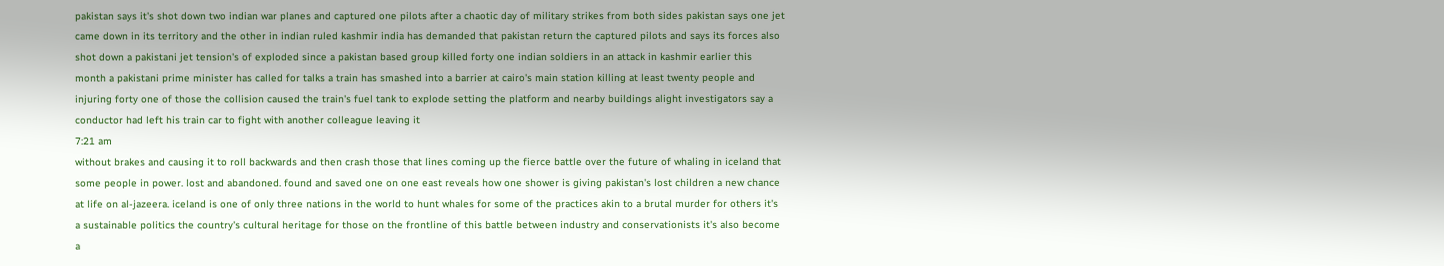pakistan says it's shot down two indian war planes and captured one pilots after a chaotic day of military strikes from both sides pakistan says one jet came down in its territory and the other in indian ruled kashmir india has demanded that pakistan return the captured pilots and says its forces also shot down a pakistani jet tension's of exploded since a pakistan based group killed forty one indian soldiers in an attack in kashmir earlier this month a pakistani prime minister has called for talks a train has smashed into a barrier at cairo's main station killing at least twenty people and injuring forty one of those the collision caused the train's fuel tank to explode setting the platform and nearby buildings alight investigators say a conductor had left his train car to fight with another colleague leaving it
7:21 am
without brakes and causing it to roll backwards and then crash those that lines coming up the fierce battle over the future of whaling in iceland that some people in power. lost and abandoned. found and saved one on one east reveals how one shower is giving pakistan's lost children a new chance at life on al-jazeera. iceland is one of only three nations in the world to hunt whales for some of the practices akin to a brutal murder for others it's a sustainable politics the country's cultural heritage for those on the frontline of this battle between industry and conservationists it's also become a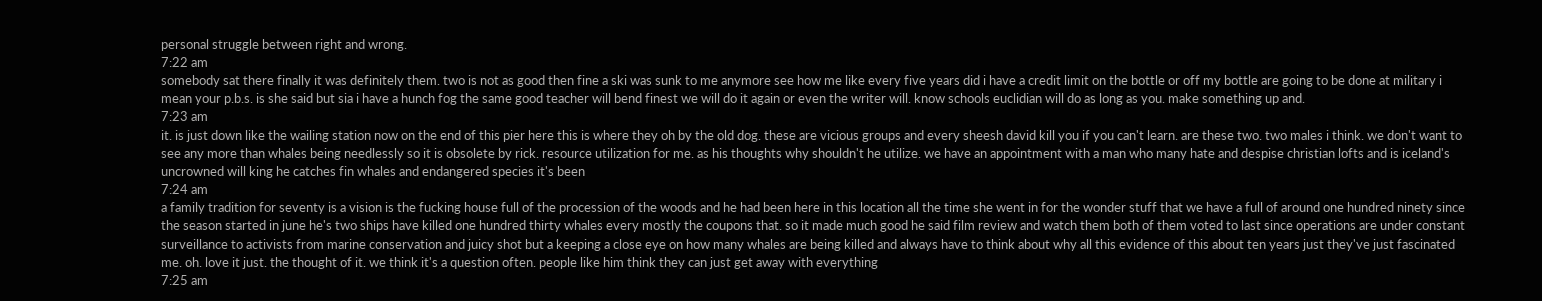personal struggle between right and wrong.
7:22 am
somebody sat there finally it was definitely them. two is not as good then fine a ski was sunk to me anymore see how me like every five years did i have a credit limit on the bottle or off my bottle are going to be done at military i mean your p.b.s. is she said but sia i have a hunch fog the same good teacher will bend finest we will do it again or even the writer will. know schools euclidian will do as long as you. make something up and.
7:23 am
it. is just down like the wailing station now on the end of this pier here this is where they oh by the old dog. these are vicious groups and every sheesh david kill you if you can't learn. are these two. two males i think. we don't want to see any more than whales being needlessly so it is obsolete by rick. resource utilization for me. as his thoughts why shouldn't he utilize. we have an appointment with a man who many hate and despise christian lofts and is iceland's uncrowned will king he catches fin whales and endangered species it's been
7:24 am
a family tradition for seventy is a vision is the fucking house full of the procession of the woods and he had been here in this location all the time she went in for the wonder stuff that we have a full of around one hundred ninety since the season started in june he's two ships have killed one hundred thirty whales every mostly the coupons that. so it made much good he said film review and watch them both of them voted to last since operations are under constant surveillance to activists from marine conservation and juicy shot but a keeping a close eye on how many whales are being killed and always have to think about why all this evidence of this about ten years just they've just fascinated me. oh. love it just. the thought of it. we think it's a question often. people like him think they can just get away with everything
7:25 am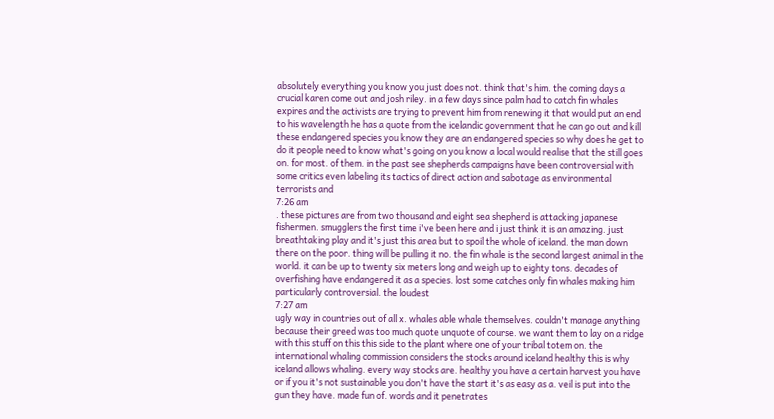absolutely everything you know you just does not. think that's him. the coming days a crucial karen come out and josh riley. in a few days since palm had to catch fin whales expires and the activists are trying to prevent him from renewing it that would put an end to his wavelength he has a quote from the icelandic government that he can go out and kill these endangered species you know they are an endangered species so why does he get to do it people need to know what's going on you know a local would realise that the still goes on. for most. of them. in the past see shepherds campaigns have been controversial with some critics even labeling its tactics of direct action and sabotage as environmental terrorists and
7:26 am
. these pictures are from two thousand and eight sea shepherd is attacking japanese fishermen. smugglers the first time i've been here and i just think it is an amazing. just breathtaking play and it's just this area but to spoil the whole of iceland. the man down there on the poor. thing will be pulling it no. the fin whale is the second largest animal in the world. it can be up to twenty six meters long and weigh up to eighty tons. decades of overfishing have endangered it as a species. lost some catches only fin whales making him particularly controversial. the loudest
7:27 am
ugly way in countries out of all x. whales able whale themselves. couldn't manage anything because their greed was too much quote unquote of course. we want them to lay on a ridge with this stuff on this this side to the plant where one of your tribal totem on. the international whaling commission considers the stocks around iceland healthy this is why iceland allows whaling. every way stocks are. healthy you have a certain harvest you have or if you it's not sustainable you don't have the start it's as easy as a. veil is put into the gun they have. made fun of. words and it penetrates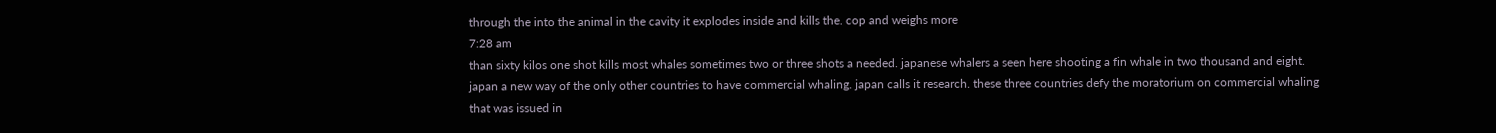through the into the animal in the cavity it explodes inside and kills the. cop and weighs more
7:28 am
than sixty kilos one shot kills most whales sometimes two or three shots a needed. japanese whalers a seen here shooting a fin whale in two thousand and eight. japan a new way of the only other countries to have commercial whaling. japan calls it research. these three countries defy the moratorium on commercial whaling that was issued in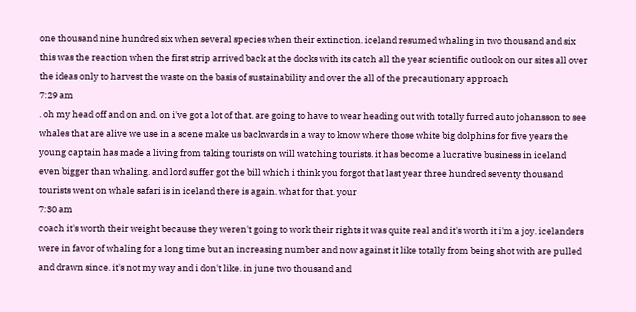one thousand nine hundred six when several species when their extinction. iceland resumed whaling in two thousand and six this was the reaction when the first strip arrived back at the docks with its catch all the year scientific outlook on our sites all over the ideas only to harvest the waste on the basis of sustainability and over the all of the precautionary approach
7:29 am
. oh my head off and on and. on i've got a lot of that. are going to have to wear heading out with totally furred auto johansson to see whales that are alive we use in a scene make us backwards in a way to know where those white big dolphins for five years the young captain has made a living from taking tourists on will watching tourists. it has become a lucrative business in iceland even bigger than whaling. and lord suffer got the bill which i think you forgot that last year three hundred seventy thousand tourists went on whale safari is in iceland there is again. what for that. your
7:30 am
coach it's worth their weight because they weren't going to work their rights it was quite real and it's worth it i'm a joy. icelanders were in favor of whaling for a long time but an increasing number and now against it like totally from being shot with are pulled and drawn since. it's not my way and i don't like. in june two thousand and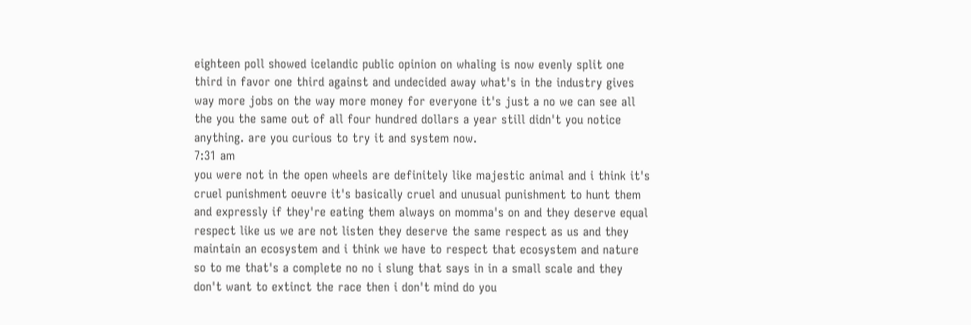eighteen poll showed icelandic public opinion on whaling is now evenly split one third in favor one third against and undecided away what's in the industry gives way more jobs on the way more money for everyone it's just a no we can see all the you the same out of all four hundred dollars a year still didn't you notice anything. are you curious to try it and system now.
7:31 am
you were not in the open wheels are definitely like majestic animal and i think it's cruel punishment oeuvre it's basically cruel and unusual punishment to hunt them and expressly if they're eating them always on momma's on and they deserve equal respect like us we are not listen they deserve the same respect as us and they maintain an ecosystem and i think we have to respect that ecosystem and nature so to me that's a complete no no i slung that says in in a small scale and they don't want to extinct the race then i don't mind do you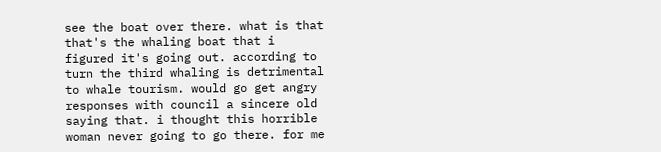see the boat over there. what is that that's the whaling boat that i figured it's going out. according to turn the third whaling is detrimental to whale tourism. would go get angry responses with council a sincere old saying that. i thought this horrible woman never going to go there. for me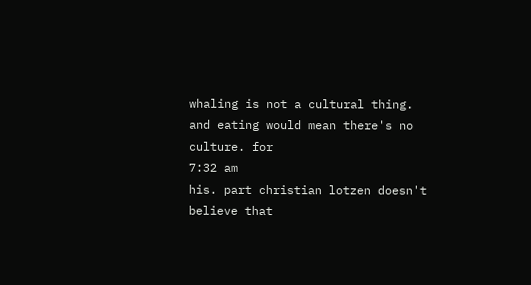whaling is not a cultural thing. and eating would mean there's no culture. for
7:32 am
his. part christian lotzen doesn't believe that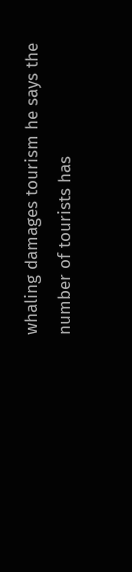whaling damages tourism he says the number of tourists has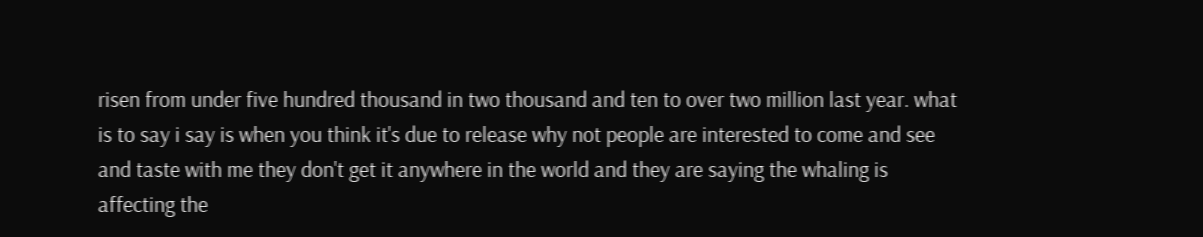risen from under five hundred thousand in two thousand and ten to over two million last year. what is to say i say is when you think it's due to release why not people are interested to come and see and taste with me they don't get it anywhere in the world and they are saying the whaling is affecting the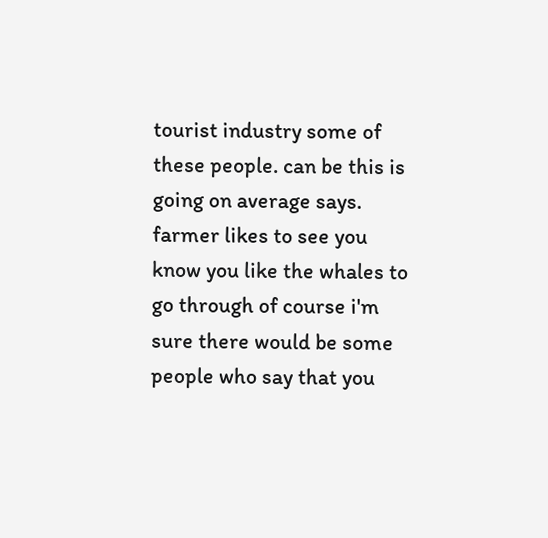tourist industry some of these people. can be this is going on average says. farmer likes to see you know you like the whales to go through of course i'm sure there would be some people who say that you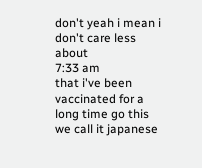don't yeah i mean i don't care less about
7:33 am
that i've been vaccinated for a long time go this we call it japanese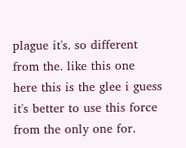plague it's. so different from the. like this one here this is the glee i guess it's better to use this force from the only one for.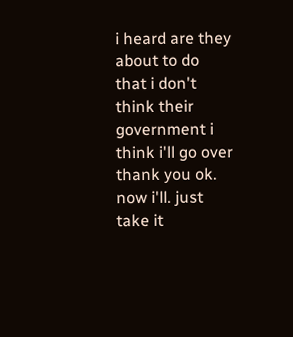i heard are they about to do that i don't think their government i think i'll go over thank you ok. now i'll. just take it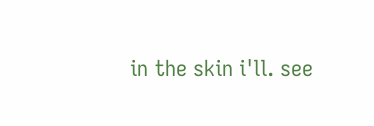in the skin i'll. see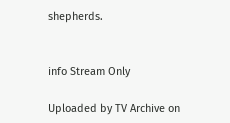shepherds.


info Stream Only

Uploaded by TV Archive on